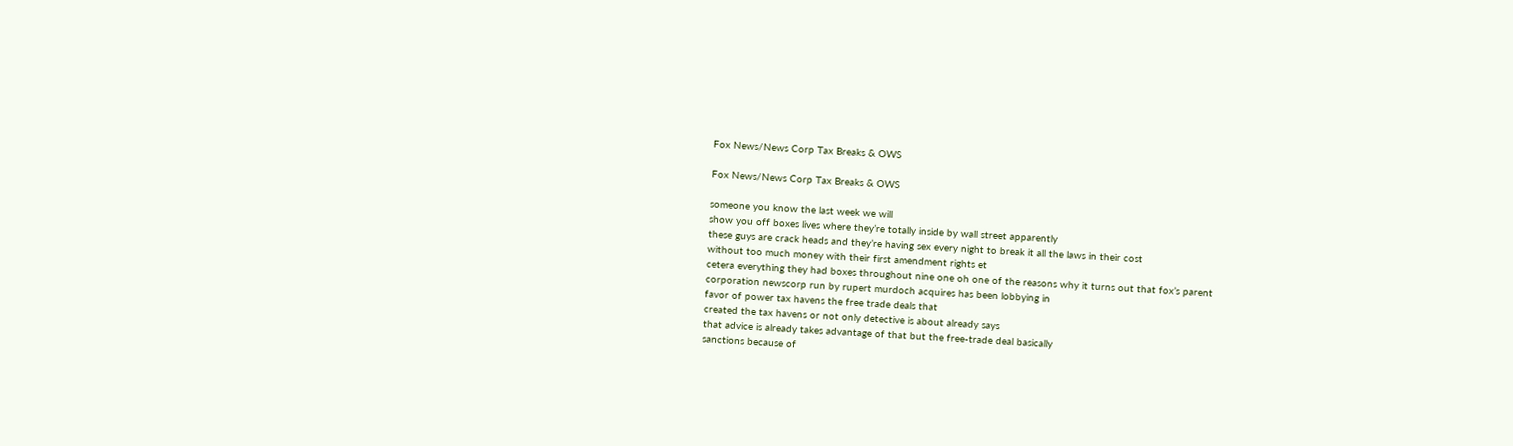Fox News/News Corp Tax Breaks & OWS

Fox News/News Corp Tax Breaks & OWS

someone you know the last week we will
show you off boxes lives where they’re totally inside by wall street apparently
these guys are crack heads and they’re having sex every night to break it all the laws in their cost
without too much money with their first amendment rights et
cetera everything they had boxes throughout nine one oh one of the reasons why it turns out that fox’s parent
corporation newscorp run by rupert murdoch acquires has been lobbying in
favor of power tax havens the free trade deals that
created the tax havens or not only detective is about already says
that advice is already takes advantage of that but the free-trade deal basically
sanctions because of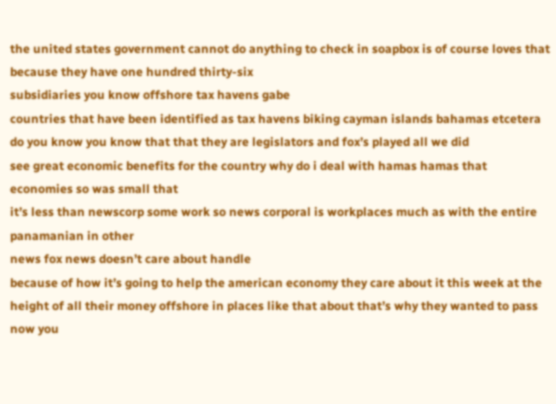the united states government cannot do anything to check in soapbox is of course loves that because they have one hundred thirty-six
subsidiaries you know offshore tax havens gabe
countries that have been identified as tax havens biking cayman islands bahamas etcetera do you know you know that that they are legislators and fox’s played all we did
see great economic benefits for the country why do i deal with hamas hamas that economies so was small that
it’s less than newscorp some work so news corporal is workplaces much as with the entire panamanian in other
news fox news doesn’t care about handle
because of how it’s going to help the american economy they care about it this week at the
height of all their money offshore in places like that about that’s why they wanted to pass now you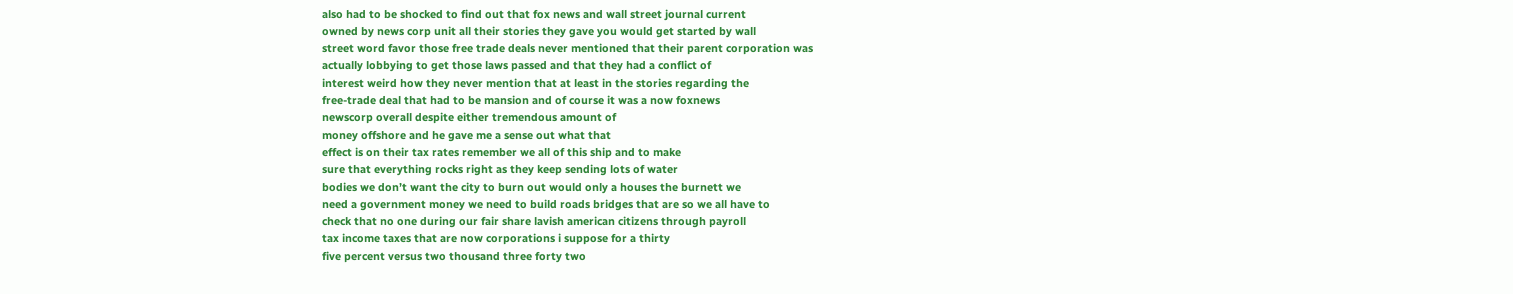also had to be shocked to find out that fox news and wall street journal current
owned by news corp unit all their stories they gave you would get started by wall
street word favor those free trade deals never mentioned that their parent corporation was
actually lobbying to get those laws passed and that they had a conflict of
interest weird how they never mention that at least in the stories regarding the
free-trade deal that had to be mansion and of course it was a now foxnews
newscorp overall despite either tremendous amount of
money offshore and he gave me a sense out what that
effect is on their tax rates remember we all of this ship and to make
sure that everything rocks right as they keep sending lots of water
bodies we don’t want the city to burn out would only a houses the burnett we
need a government money we need to build roads bridges that are so we all have to
check that no one during our fair share lavish american citizens through payroll
tax income taxes that are now corporations i suppose for a thirty
five percent versus two thousand three forty two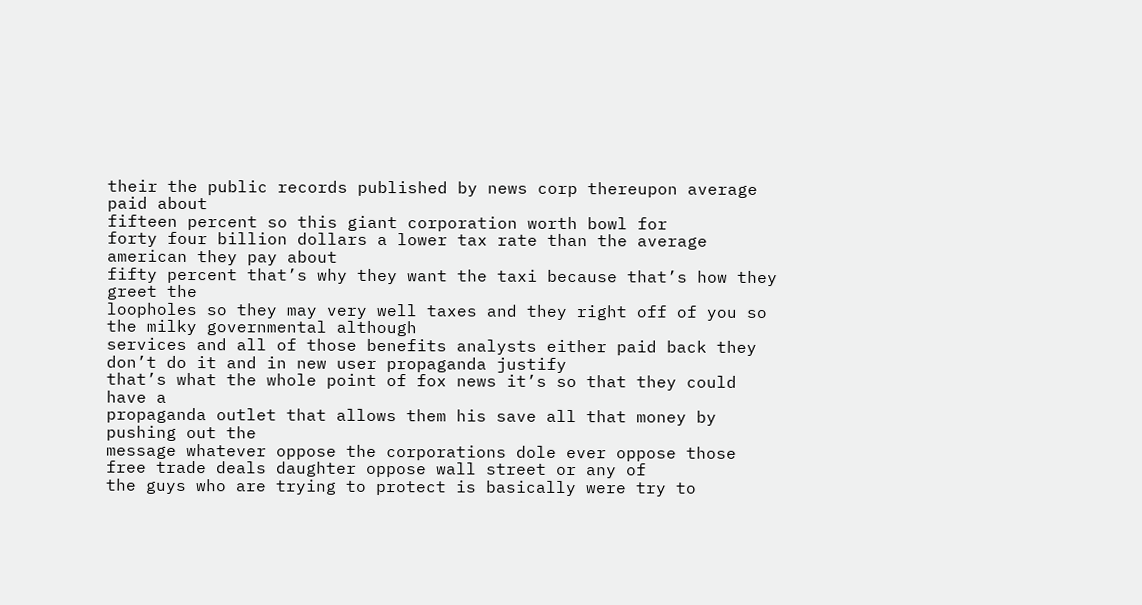their the public records published by news corp thereupon average paid about
fifteen percent so this giant corporation worth bowl for
forty four billion dollars a lower tax rate than the average american they pay about
fifty percent that’s why they want the taxi because that’s how they greet the
loopholes so they may very well taxes and they right off of you so the milky governmental although
services and all of those benefits analysts either paid back they don’t do it and in new user propaganda justify
that’s what the whole point of fox news it’s so that they could have a
propaganda outlet that allows them his save all that money by pushing out the
message whatever oppose the corporations dole ever oppose those free trade deals daughter oppose wall street or any of
the guys who are trying to protect is basically were try to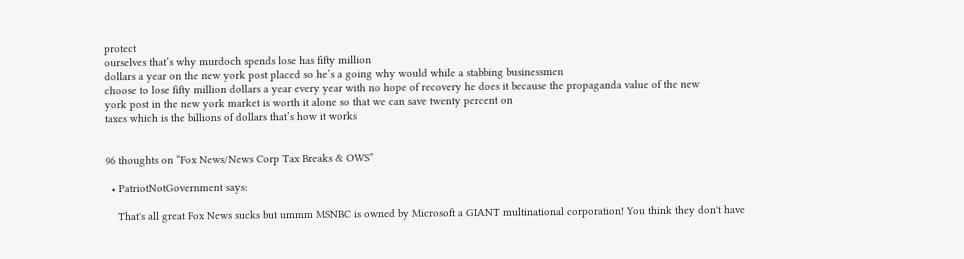protect
ourselves that’s why murdoch spends lose has fifty million
dollars a year on the new york post placed so he’s a going why would while a stabbing businessmen
choose to lose fifty million dollars a year every year with no hope of recovery he does it because the propaganda value of the new
york post in the new york market is worth it alone so that we can save twenty percent on
taxes which is the billions of dollars that’s how it works


96 thoughts on “Fox News/News Corp Tax Breaks & OWS”

  • PatriotNotGovernment says:

    That's all great Fox News sucks but ummm MSNBC is owned by Microsoft a GIANT multinational corporation! You think they don't have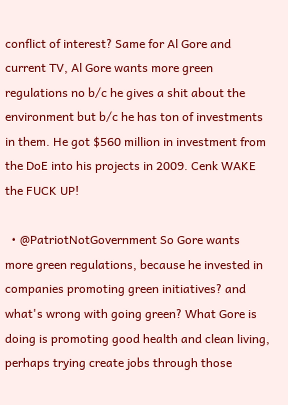conflict of interest? Same for Al Gore and current TV, Al Gore wants more green regulations no b/c he gives a shit about the environment but b/c he has ton of investments in them. He got $560 million in investment from the DoE into his projects in 2009. Cenk WAKE the FUCK UP!

  • @PatriotNotGovernment So Gore wants more green regulations, because he invested in companies promoting green initiatives? and what's wrong with going green? What Gore is doing is promoting good health and clean living, perhaps trying create jobs through those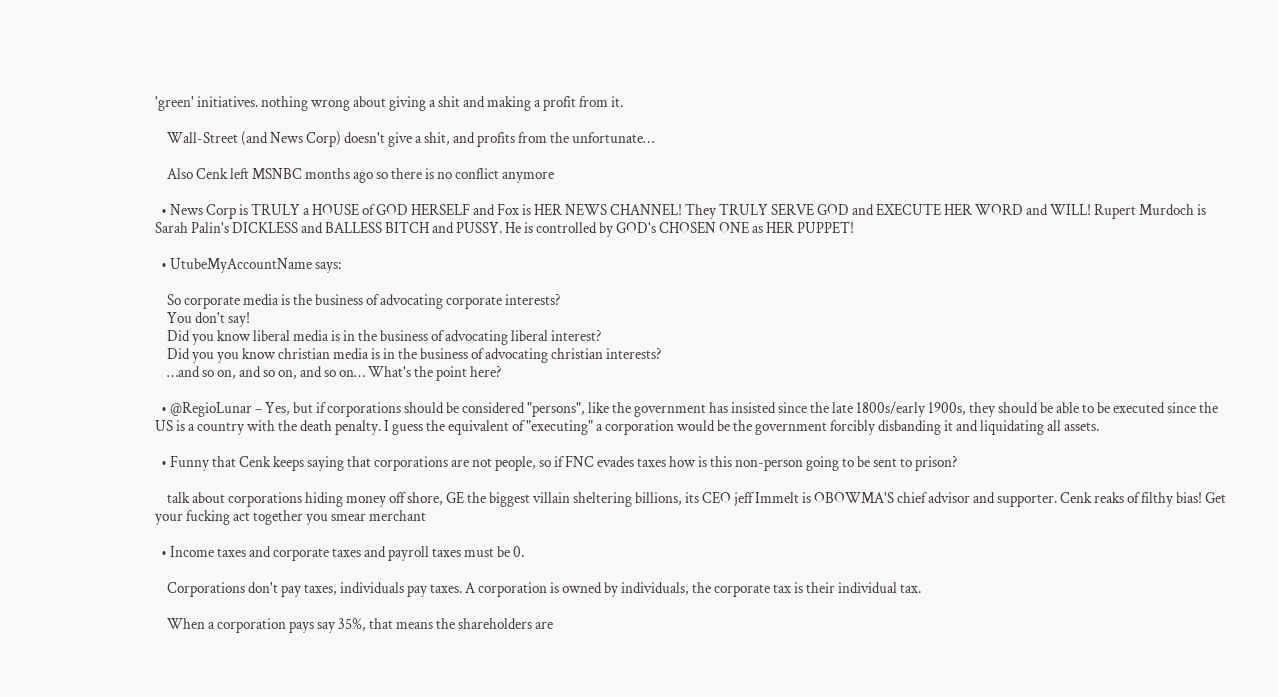'green' initiatives. nothing wrong about giving a shit and making a profit from it.

    Wall-Street (and News Corp) doesn't give a shit, and profits from the unfortunate…

    Also Cenk left MSNBC months ago so there is no conflict anymore

  • News Corp is TRULY a HOUSE of GOD HERSELF and Fox is HER NEWS CHANNEL! They TRULY SERVE GOD and EXECUTE HER WORD and WILL! Rupert Murdoch is Sarah Palin's DICKLESS and BALLESS BITCH and PUSSY. He is controlled by GOD's CHOSEN ONE as HER PUPPET!

  • UtubeMyAccountName says:

    So corporate media is the business of advocating corporate interests?
    You don't say!
    Did you know liberal media is in the business of advocating liberal interest?
    Did you you know christian media is in the business of advocating christian interests?
    …and so on, and so on, and so on… What's the point here?

  • @RegioLunar – Yes, but if corporations should be considered "persons", like the government has insisted since the late 1800s/early 1900s, they should be able to be executed since the US is a country with the death penalty. I guess the equivalent of "executing" a corporation would be the government forcibly disbanding it and liquidating all assets.

  • Funny that Cenk keeps saying that corporations are not people, so if FNC evades taxes how is this non-person going to be sent to prison?

    talk about corporations hiding money off shore, GE the biggest villain sheltering billions, its CEO jeff Immelt is OBOWMA'S chief advisor and supporter. Cenk reaks of filthy bias! Get your fucking act together you smear merchant

  • Income taxes and corporate taxes and payroll taxes must be 0.

    Corporations don't pay taxes, individuals pay taxes. A corporation is owned by individuals, the corporate tax is their individual tax.

    When a corporation pays say 35%, that means the shareholders are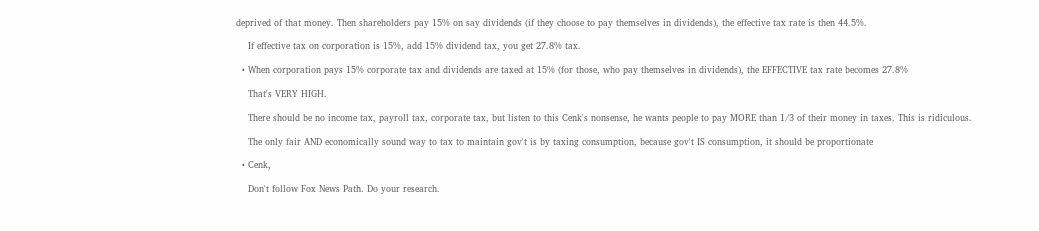deprived of that money. Then shareholders pay 15% on say dividends (if they choose to pay themselves in dividends), the effective tax rate is then 44.5%.

    If effective tax on corporation is 15%, add 15% dividend tax, you get 27.8% tax.

  • When corporation pays 15% corporate tax and dividends are taxed at 15% (for those, who pay themselves in dividends), the EFFECTIVE tax rate becomes 27.8%

    That's VERY HIGH.

    There should be no income tax, payroll tax, corporate tax, but listen to this Cenk's nonsense, he wants people to pay MORE than 1/3 of their money in taxes. This is ridiculous.

    The only fair AND economically sound way to tax to maintain gov't is by taxing consumption, because gov't IS consumption, it should be proportionate

  • Cenk,

    Don't follow Fox News Path. Do your research.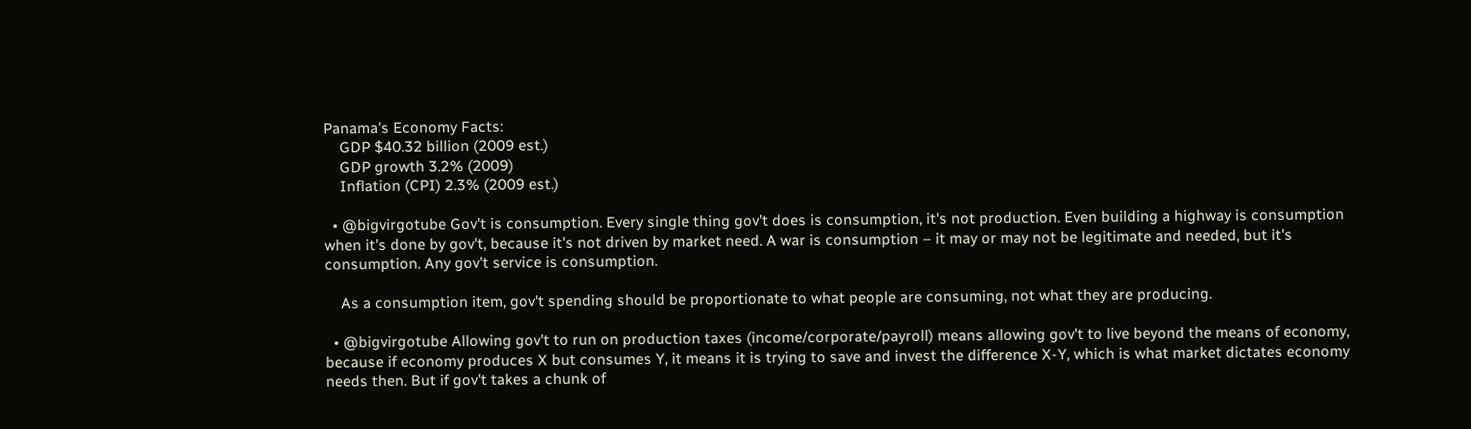Panama's Economy Facts:
    GDP $40.32 billion (2009 est.)
    GDP growth 3.2% (2009)
    Inflation (CPI) 2.3% (2009 est.)

  • @bigvirgotube Gov't is consumption. Every single thing gov't does is consumption, it's not production. Even building a highway is consumption when it's done by gov't, because it's not driven by market need. A war is consumption – it may or may not be legitimate and needed, but it's consumption. Any gov't service is consumption.

    As a consumption item, gov't spending should be proportionate to what people are consuming, not what they are producing.

  • @bigvirgotube Allowing gov't to run on production taxes (income/corporate/payroll) means allowing gov't to live beyond the means of economy, because if economy produces X but consumes Y, it means it is trying to save and invest the difference X-Y, which is what market dictates economy needs then. But if gov't takes a chunk of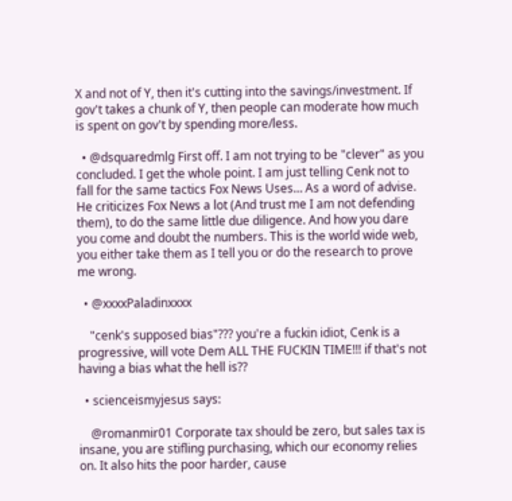X and not of Y, then it's cutting into the savings/investment. If gov't takes a chunk of Y, then people can moderate how much is spent on gov't by spending more/less.

  • @dsquaredmlg First off. I am not trying to be "clever" as you concluded. I get the whole point. I am just telling Cenk not to fall for the same tactics Fox News Uses… As a word of advise. He criticizes Fox News a lot (And trust me I am not defending them), to do the same little due diligence. And how you dare you come and doubt the numbers. This is the world wide web, you either take them as I tell you or do the research to prove me wrong.

  • @xxxxPaladinxxxx

    "cenk's supposed bias"??? you're a fuckin idiot, Cenk is a progressive, will vote Dem ALL THE FUCKIN TIME!!! if that's not having a bias what the hell is??

  • scienceismyjesus says:

    @romanmir01 Corporate tax should be zero, but sales tax is insane, you are stifling purchasing, which our economy relies on. It also hits the poor harder, cause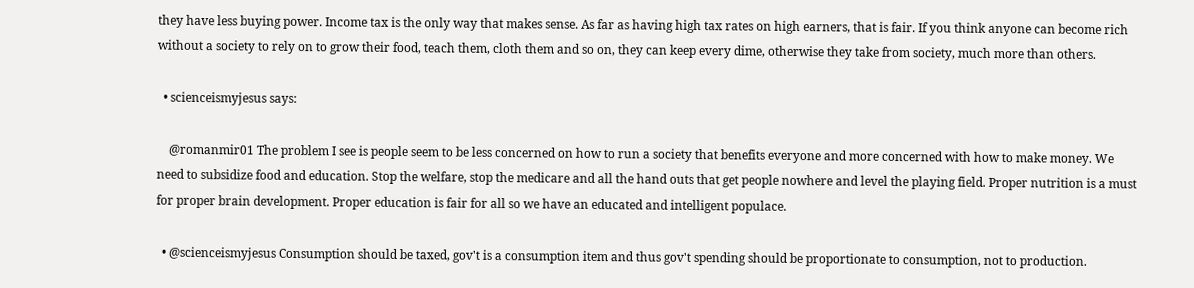they have less buying power. Income tax is the only way that makes sense. As far as having high tax rates on high earners, that is fair. If you think anyone can become rich without a society to rely on to grow their food, teach them, cloth them and so on, they can keep every dime, otherwise they take from society, much more than others.

  • scienceismyjesus says:

    @romanmir01 The problem I see is people seem to be less concerned on how to run a society that benefits everyone and more concerned with how to make money. We need to subsidize food and education. Stop the welfare, stop the medicare and all the hand outs that get people nowhere and level the playing field. Proper nutrition is a must for proper brain development. Proper education is fair for all so we have an educated and intelligent populace.

  • @scienceismyjesus Consumption should be taxed, gov't is a consumption item and thus gov't spending should be proportionate to consumption, not to production.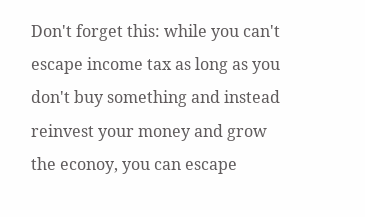Don't forget this: while you can't escape income tax as long as you don't buy something and instead reinvest your money and grow the econoy, you can escape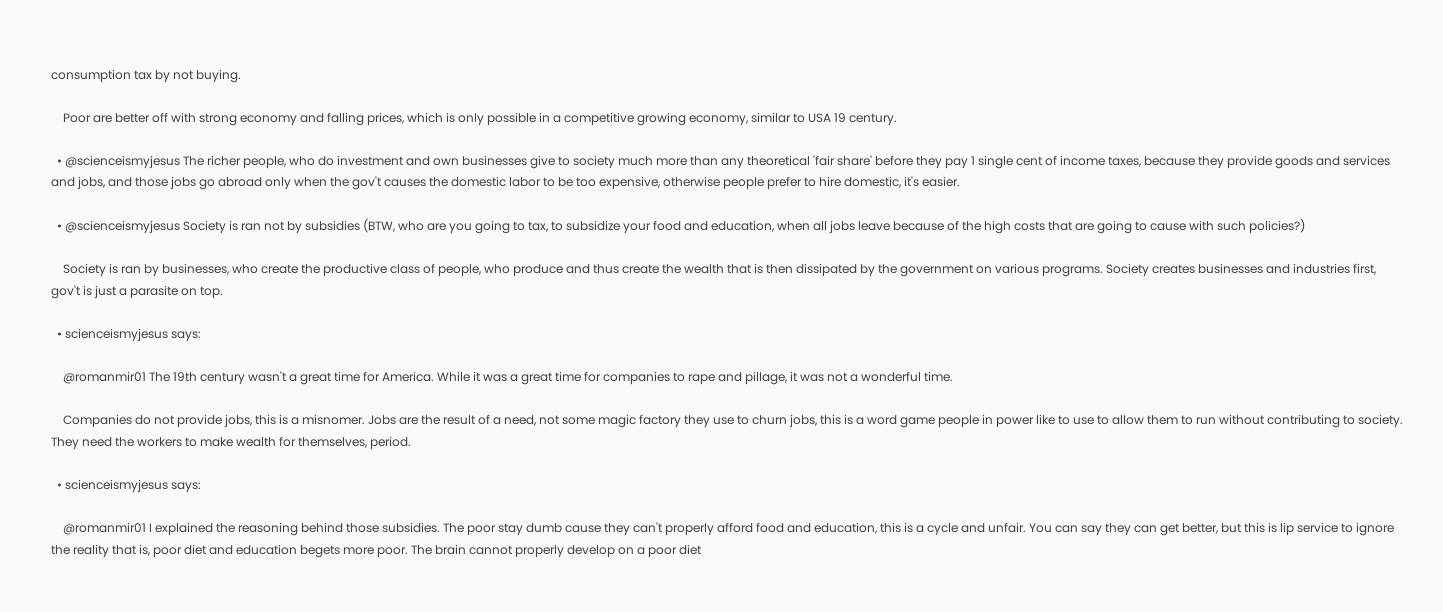consumption tax by not buying.

    Poor are better off with strong economy and falling prices, which is only possible in a competitive growing economy, similar to USA 19 century.

  • @scienceismyjesus The richer people, who do investment and own businesses give to society much more than any theoretical 'fair share' before they pay 1 single cent of income taxes, because they provide goods and services and jobs, and those jobs go abroad only when the gov't causes the domestic labor to be too expensive, otherwise people prefer to hire domestic, it's easier.

  • @scienceismyjesus Society is ran not by subsidies (BTW, who are you going to tax, to subsidize your food and education, when all jobs leave because of the high costs that are going to cause with such policies?)

    Society is ran by businesses, who create the productive class of people, who produce and thus create the wealth that is then dissipated by the government on various programs. Society creates businesses and industries first, gov't is just a parasite on top.

  • scienceismyjesus says:

    @romanmir01 The 19th century wasn't a great time for America. While it was a great time for companies to rape and pillage, it was not a wonderful time.

    Companies do not provide jobs, this is a misnomer. Jobs are the result of a need, not some magic factory they use to churn jobs, this is a word game people in power like to use to allow them to run without contributing to society. They need the workers to make wealth for themselves, period.

  • scienceismyjesus says:

    @romanmir01 I explained the reasoning behind those subsidies. The poor stay dumb cause they can't properly afford food and education, this is a cycle and unfair. You can say they can get better, but this is lip service to ignore the reality that is, poor diet and education begets more poor. The brain cannot properly develop on a poor diet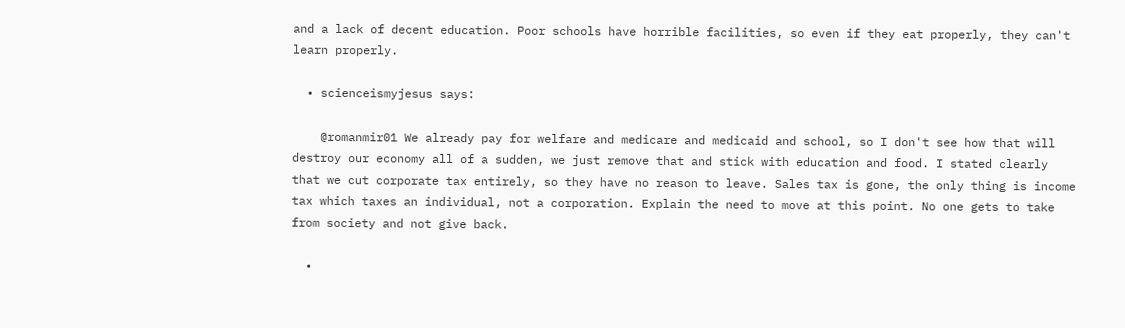and a lack of decent education. Poor schools have horrible facilities, so even if they eat properly, they can't learn properly.

  • scienceismyjesus says:

    @romanmir01 We already pay for welfare and medicare and medicaid and school, so I don't see how that will destroy our economy all of a sudden, we just remove that and stick with education and food. I stated clearly that we cut corporate tax entirely, so they have no reason to leave. Sales tax is gone, the only thing is income tax which taxes an individual, not a corporation. Explain the need to move at this point. No one gets to take from society and not give back.

  •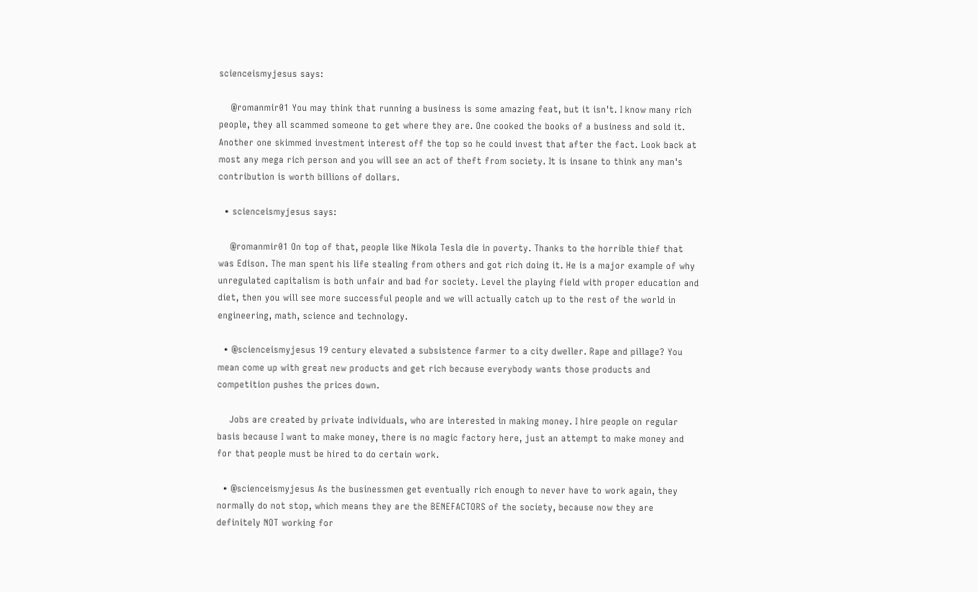scienceismyjesus says:

    @romanmir01 You may think that running a business is some amazing feat, but it isn't. I know many rich people, they all scammed someone to get where they are. One cooked the books of a business and sold it. Another one skimmed investment interest off the top so he could invest that after the fact. Look back at most any mega rich person and you will see an act of theft from society. It is insane to think any man's contribution is worth billions of dollars.

  • scienceismyjesus says:

    @romanmir01 On top of that, people like Nikola Tesla die in poverty. Thanks to the horrible thief that was Edison. The man spent his life stealing from others and got rich doing it. He is a major example of why unregulated capitalism is both unfair and bad for society. Level the playing field with proper education and diet, then you will see more successful people and we will actually catch up to the rest of the world in engineering, math, science and technology.

  • @scienceismyjesus 19 century elevated a subsistence farmer to a city dweller. Rape and pillage? You mean come up with great new products and get rich because everybody wants those products and competition pushes the prices down.

    Jobs are created by private individuals, who are interested in making money. I hire people on regular basis because I want to make money, there is no magic factory here, just an attempt to make money and for that people must be hired to do certain work.

  • @scienceismyjesus As the businessmen get eventually rich enough to never have to work again, they normally do not stop, which means they are the BENEFACTORS of the society, because now they are definitely NOT working for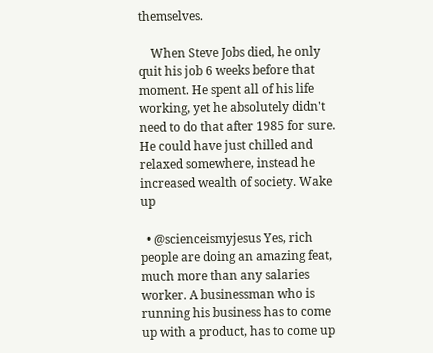themselves.

    When Steve Jobs died, he only quit his job 6 weeks before that moment. He spent all of his life working, yet he absolutely didn't need to do that after 1985 for sure. He could have just chilled and relaxed somewhere, instead he increased wealth of society. Wake up

  • @scienceismyjesus Yes, rich people are doing an amazing feat, much more than any salaries worker. A businessman who is running his business has to come up with a product, has to come up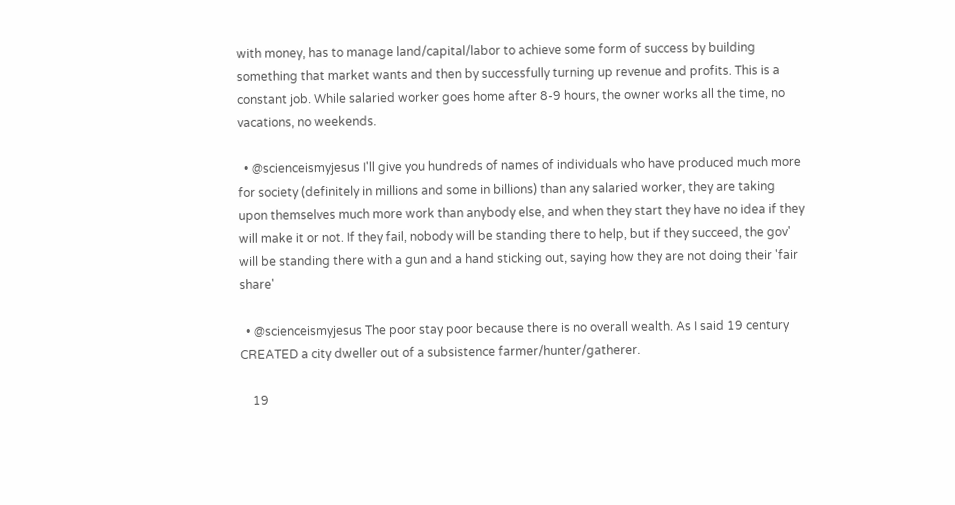with money, has to manage land/capital/labor to achieve some form of success by building something that market wants and then by successfully turning up revenue and profits. This is a constant job. While salaried worker goes home after 8-9 hours, the owner works all the time, no vacations, no weekends.

  • @scienceismyjesus I'll give you hundreds of names of individuals who have produced much more for society (definitely in millions and some in billions) than any salaried worker, they are taking upon themselves much more work than anybody else, and when they start they have no idea if they will make it or not. If they fail, nobody will be standing there to help, but if they succeed, the gov' will be standing there with a gun and a hand sticking out, saying how they are not doing their 'fair share'

  • @scienceismyjesus The poor stay poor because there is no overall wealth. As I said 19 century CREATED a city dweller out of a subsistence farmer/hunter/gatherer.

    19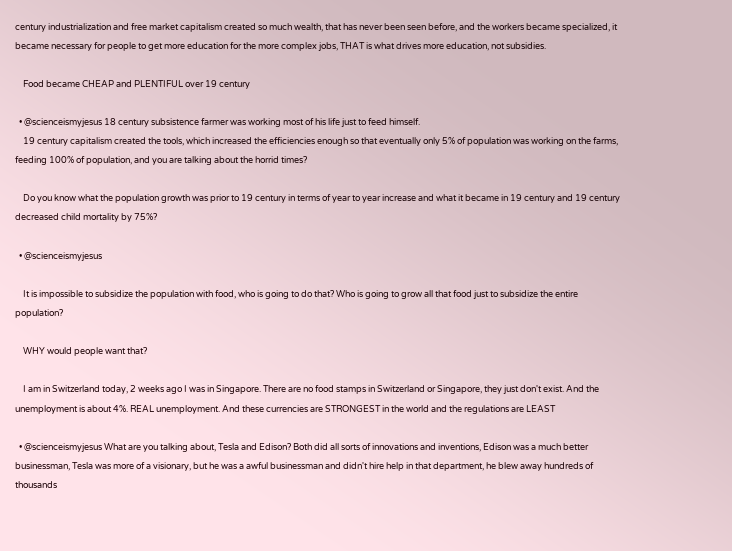century industrialization and free market capitalism created so much wealth, that has never been seen before, and the workers became specialized, it became necessary for people to get more education for the more complex jobs, THAT is what drives more education, not subsidies.

    Food became CHEAP and PLENTIFUL over 19 century

  • @scienceismyjesus 18 century subsistence farmer was working most of his life just to feed himself.
    19 century capitalism created the tools, which increased the efficiencies enough so that eventually only 5% of population was working on the farms, feeding 100% of population, and you are talking about the horrid times?

    Do you know what the population growth was prior to 19 century in terms of year to year increase and what it became in 19 century and 19 century decreased child mortality by 75%?

  • @scienceismyjesus

    It is impossible to subsidize the population with food, who is going to do that? Who is going to grow all that food just to subsidize the entire population?

    WHY would people want that?

    I am in Switzerland today, 2 weeks ago I was in Singapore. There are no food stamps in Switzerland or Singapore, they just don't exist. And the unemployment is about 4%. REAL unemployment. And these currencies are STRONGEST in the world and the regulations are LEAST

  • @scienceismyjesus What are you talking about, Tesla and Edison? Both did all sorts of innovations and inventions, Edison was a much better businessman, Tesla was more of a visionary, but he was a awful businessman and didn't hire help in that department, he blew away hundreds of thousands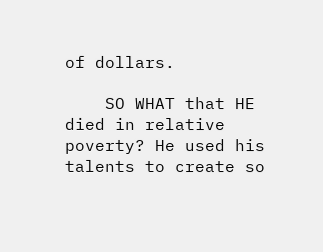of dollars.

    SO WHAT that HE died in relative poverty? He used his talents to create so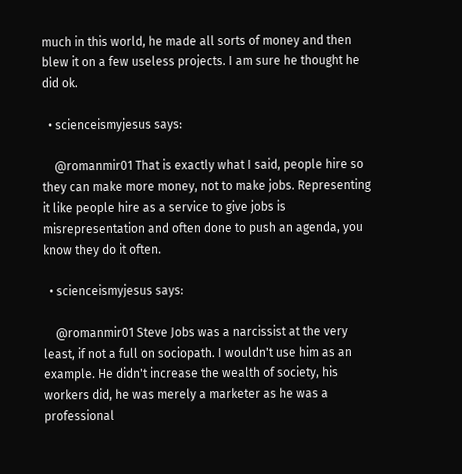much in this world, he made all sorts of money and then blew it on a few useless projects. I am sure he thought he did ok.

  • scienceismyjesus says:

    @romanmir01 That is exactly what I said, people hire so they can make more money, not to make jobs. Representing it like people hire as a service to give jobs is misrepresentation and often done to push an agenda, you know they do it often.

  • scienceismyjesus says:

    @romanmir01 Steve Jobs was a narcissist at the very least, if not a full on sociopath. I wouldn't use him as an example. He didn't increase the wealth of society, his workers did, he was merely a marketer as he was a professional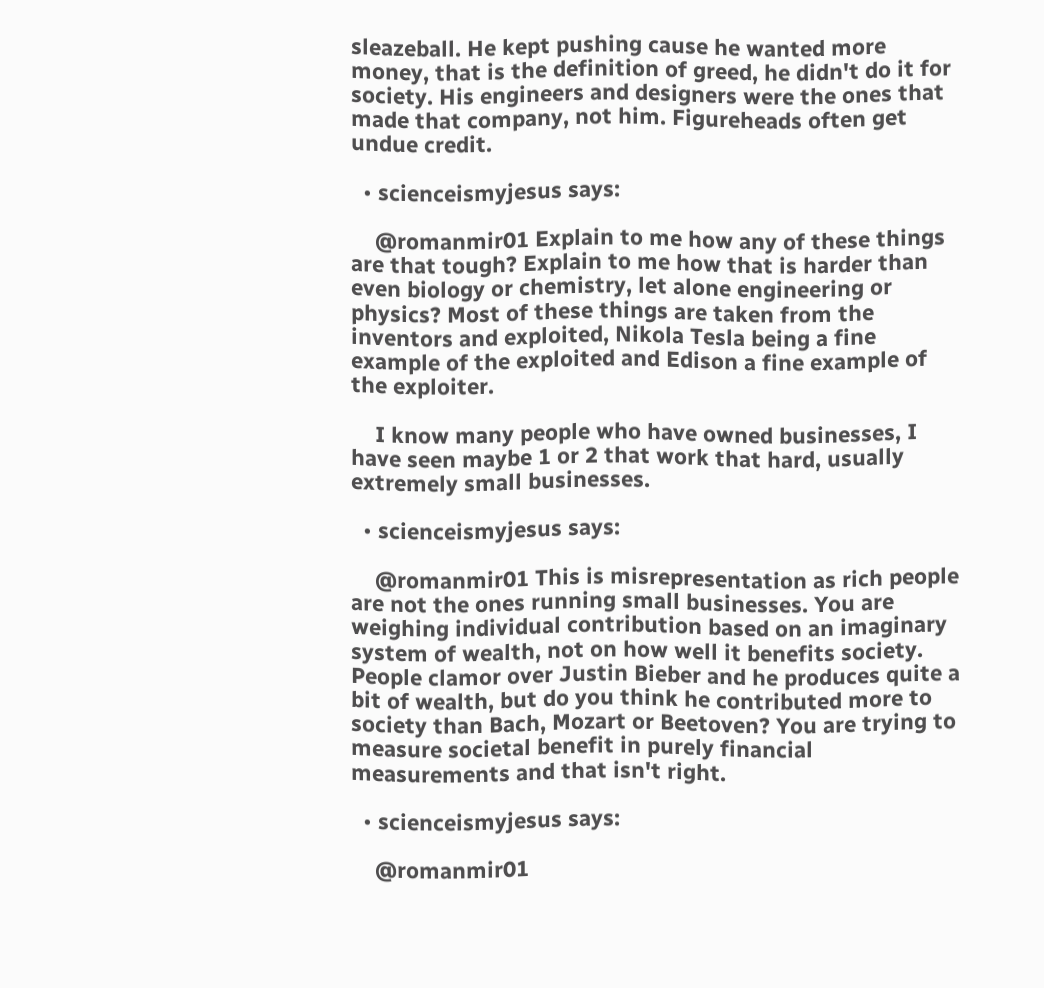sleazeball. He kept pushing cause he wanted more money, that is the definition of greed, he didn't do it for society. His engineers and designers were the ones that made that company, not him. Figureheads often get undue credit.

  • scienceismyjesus says:

    @romanmir01 Explain to me how any of these things are that tough? Explain to me how that is harder than even biology or chemistry, let alone engineering or physics? Most of these things are taken from the inventors and exploited, Nikola Tesla being a fine example of the exploited and Edison a fine example of the exploiter.

    I know many people who have owned businesses, I have seen maybe 1 or 2 that work that hard, usually extremely small businesses.

  • scienceismyjesus says:

    @romanmir01 This is misrepresentation as rich people are not the ones running small businesses. You are weighing individual contribution based on an imaginary system of wealth, not on how well it benefits society. People clamor over Justin Bieber and he produces quite a bit of wealth, but do you think he contributed more to society than Bach, Mozart or Beetoven? You are trying to measure societal benefit in purely financial measurements and that isn't right.

  • scienceismyjesus says:

    @romanmir01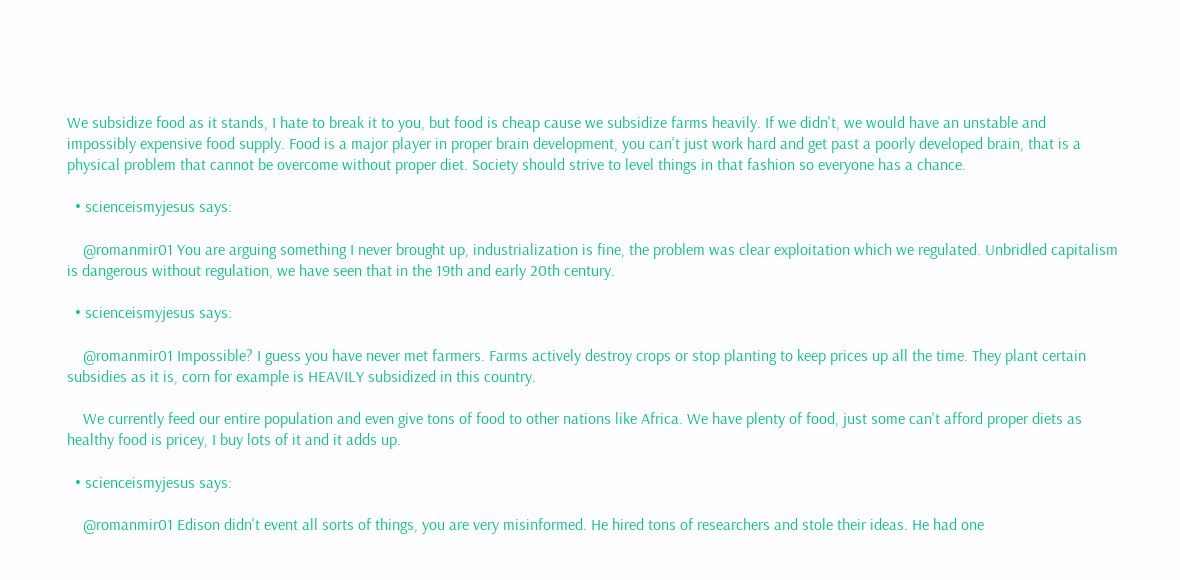We subsidize food as it stands, I hate to break it to you, but food is cheap cause we subsidize farms heavily. If we didn't, we would have an unstable and impossibly expensive food supply. Food is a major player in proper brain development, you can't just work hard and get past a poorly developed brain, that is a physical problem that cannot be overcome without proper diet. Society should strive to level things in that fashion so everyone has a chance.

  • scienceismyjesus says:

    @romanmir01 You are arguing something I never brought up, industrialization is fine, the problem was clear exploitation which we regulated. Unbridled capitalism is dangerous without regulation, we have seen that in the 19th and early 20th century.

  • scienceismyjesus says:

    @romanmir01 Impossible? I guess you have never met farmers. Farms actively destroy crops or stop planting to keep prices up all the time. They plant certain subsidies as it is, corn for example is HEAVILY subsidized in this country.

    We currently feed our entire population and even give tons of food to other nations like Africa. We have plenty of food, just some can't afford proper diets as healthy food is pricey, I buy lots of it and it adds up.

  • scienceismyjesus says:

    @romanmir01 Edison didn't event all sorts of things, you are very misinformed. He hired tons of researchers and stole their ideas. He had one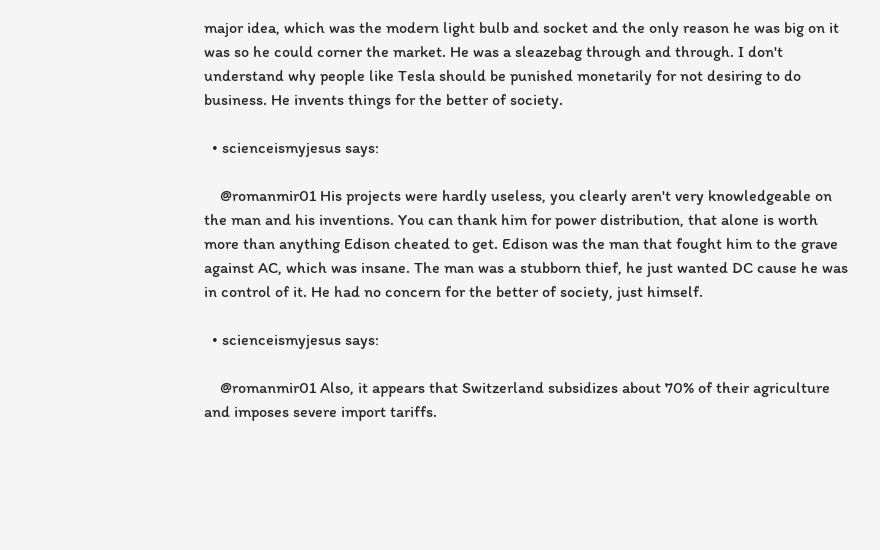major idea, which was the modern light bulb and socket and the only reason he was big on it was so he could corner the market. He was a sleazebag through and through. I don't understand why people like Tesla should be punished monetarily for not desiring to do business. He invents things for the better of society.

  • scienceismyjesus says:

    @romanmir01 His projects were hardly useless, you clearly aren't very knowledgeable on the man and his inventions. You can thank him for power distribution, that alone is worth more than anything Edison cheated to get. Edison was the man that fought him to the grave against AC, which was insane. The man was a stubborn thief, he just wanted DC cause he was in control of it. He had no concern for the better of society, just himself.

  • scienceismyjesus says:

    @romanmir01 Also, it appears that Switzerland subsidizes about 70% of their agriculture and imposes severe import tariffs.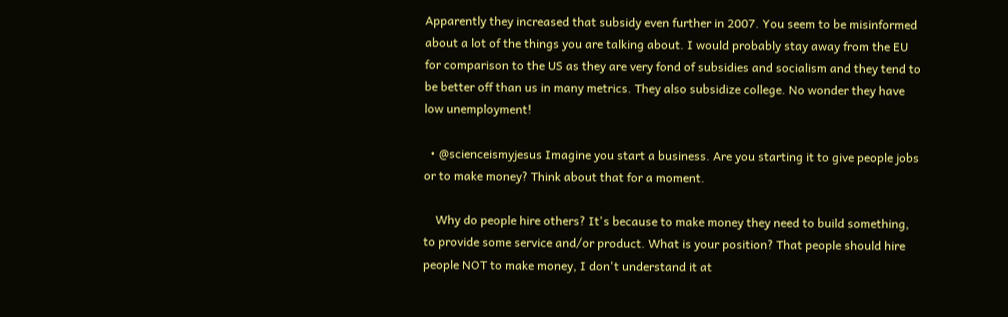Apparently they increased that subsidy even further in 2007. You seem to be misinformed about a lot of the things you are talking about. I would probably stay away from the EU for comparison to the US as they are very fond of subsidies and socialism and they tend to be better off than us in many metrics. They also subsidize college. No wonder they have low unemployment!

  • @scienceismyjesus Imagine you start a business. Are you starting it to give people jobs or to make money? Think about that for a moment.

    Why do people hire others? It's because to make money they need to build something, to provide some service and/or product. What is your position? That people should hire people NOT to make money, I don't understand it at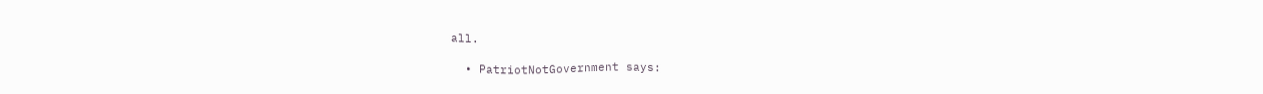all.

  • PatriotNotGovernment says: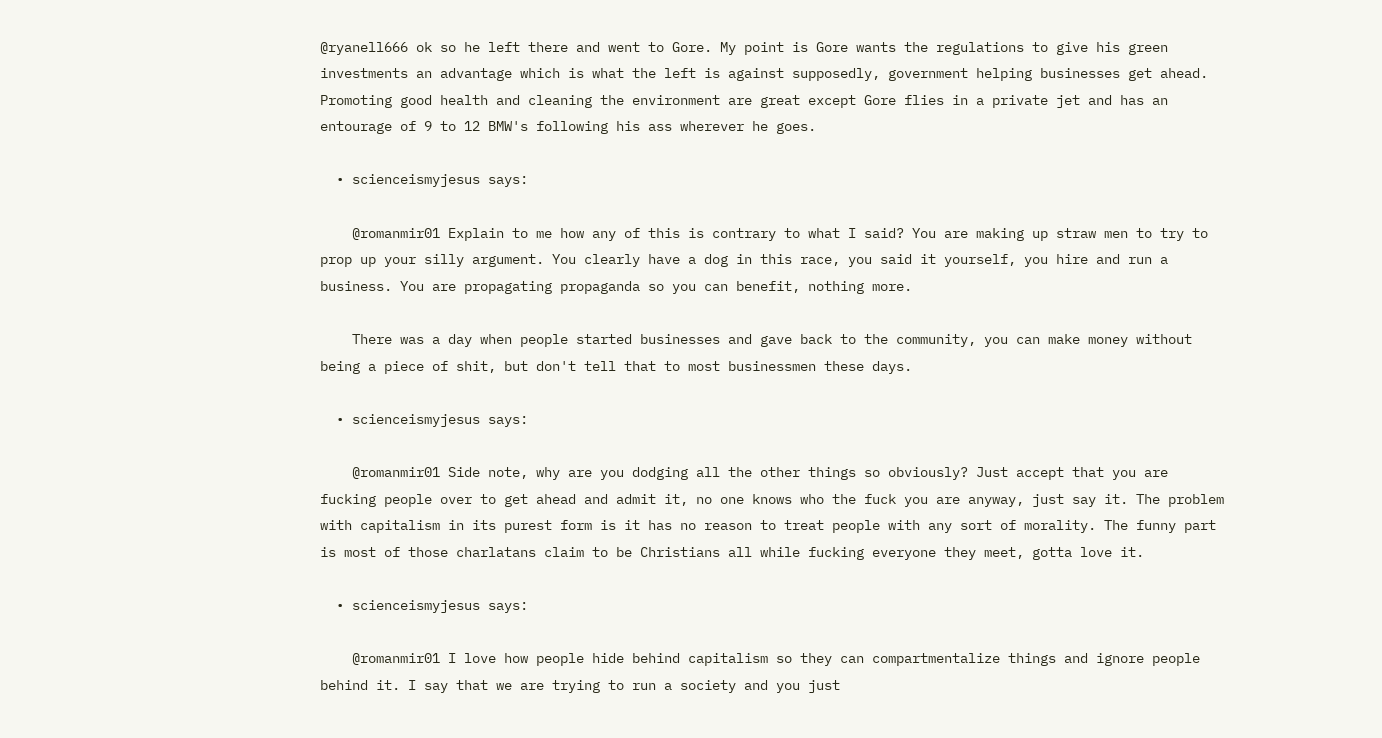@ryanell666 ok so he left there and went to Gore. My point is Gore wants the regulations to give his green investments an advantage which is what the left is against supposedly, government helping businesses get ahead. Promoting good health and cleaning the environment are great except Gore flies in a private jet and has an entourage of 9 to 12 BMW's following his ass wherever he goes.

  • scienceismyjesus says:

    @romanmir01 Explain to me how any of this is contrary to what I said? You are making up straw men to try to prop up your silly argument. You clearly have a dog in this race, you said it yourself, you hire and run a business. You are propagating propaganda so you can benefit, nothing more.

    There was a day when people started businesses and gave back to the community, you can make money without being a piece of shit, but don't tell that to most businessmen these days.

  • scienceismyjesus says:

    @romanmir01 Side note, why are you dodging all the other things so obviously? Just accept that you are fucking people over to get ahead and admit it, no one knows who the fuck you are anyway, just say it. The problem with capitalism in its purest form is it has no reason to treat people with any sort of morality. The funny part is most of those charlatans claim to be Christians all while fucking everyone they meet, gotta love it.

  • scienceismyjesus says:

    @romanmir01 I love how people hide behind capitalism so they can compartmentalize things and ignore people behind it. I say that we are trying to run a society and you just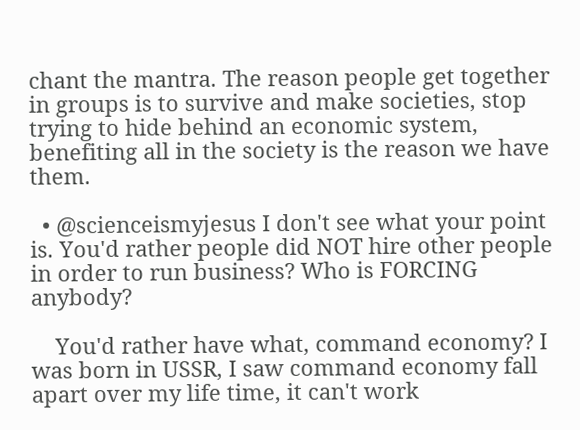chant the mantra. The reason people get together in groups is to survive and make societies, stop trying to hide behind an economic system, benefiting all in the society is the reason we have them.

  • @scienceismyjesus I don't see what your point is. You'd rather people did NOT hire other people in order to run business? Who is FORCING anybody?

    You'd rather have what, command economy? I was born in USSR, I saw command economy fall apart over my life time, it can't work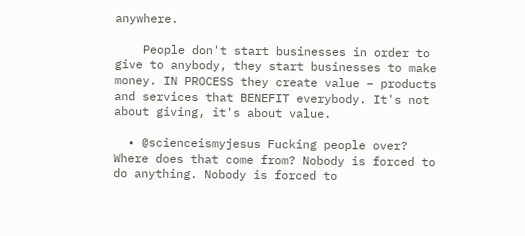anywhere.

    People don't start businesses in order to give to anybody, they start businesses to make money. IN PROCESS they create value – products and services that BENEFIT everybody. It's not about giving, it's about value.

  • @scienceismyjesus Fucking people over? Where does that come from? Nobody is forced to do anything. Nobody is forced to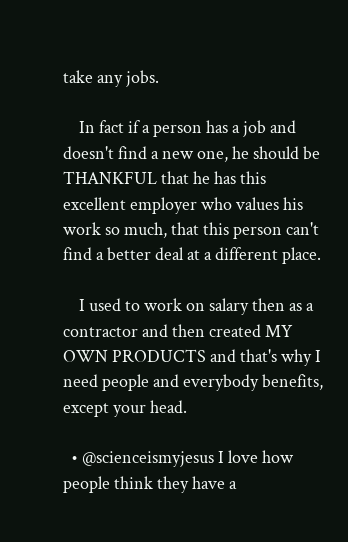take any jobs.

    In fact if a person has a job and doesn't find a new one, he should be THANKFUL that he has this excellent employer who values his work so much, that this person can't find a better deal at a different place.

    I used to work on salary then as a contractor and then created MY OWN PRODUCTS and that's why I need people and everybody benefits, except your head.

  • @scienceismyjesus I love how people think they have a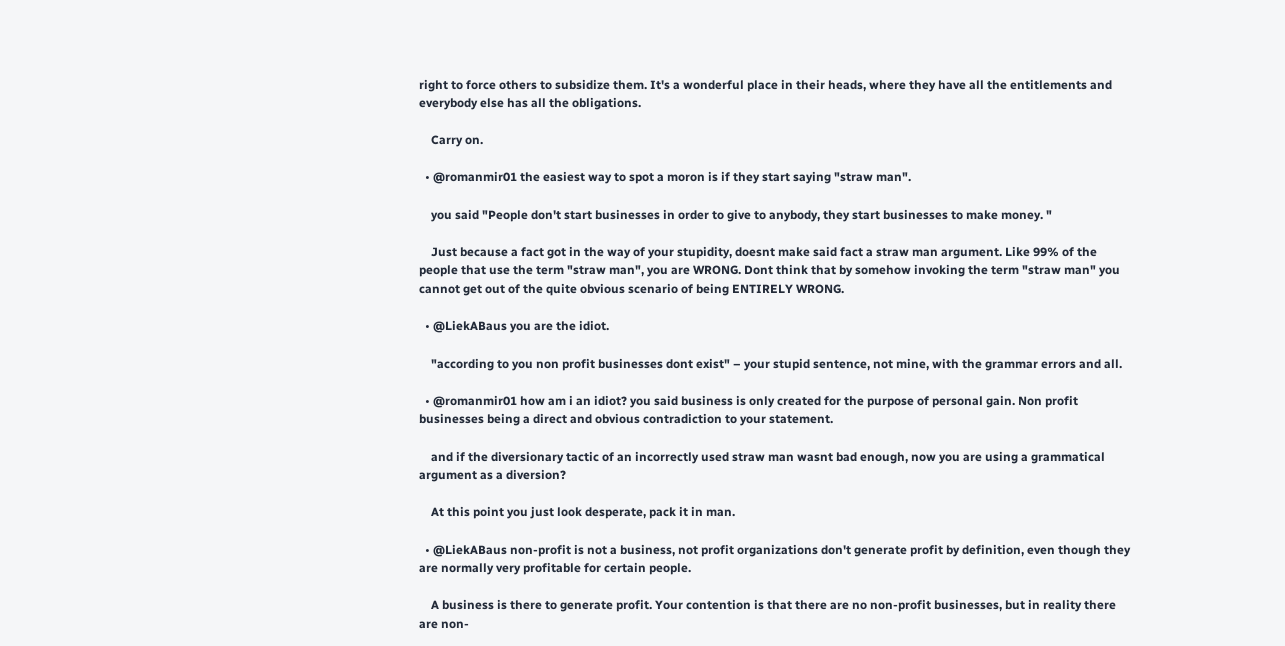right to force others to subsidize them. It's a wonderful place in their heads, where they have all the entitlements and everybody else has all the obligations.

    Carry on.

  • @romanmir01 the easiest way to spot a moron is if they start saying "straw man".

    you said "People don't start businesses in order to give to anybody, they start businesses to make money. "

    Just because a fact got in the way of your stupidity, doesnt make said fact a straw man argument. Like 99% of the people that use the term "straw man", you are WRONG. Dont think that by somehow invoking the term "straw man" you cannot get out of the quite obvious scenario of being ENTIRELY WRONG.

  • @LiekABaus you are the idiot.

    "according to you non profit businesses dont exist" – your stupid sentence, not mine, with the grammar errors and all.

  • @romanmir01 how am i an idiot? you said business is only created for the purpose of personal gain. Non profit businesses being a direct and obvious contradiction to your statement.

    and if the diversionary tactic of an incorrectly used straw man wasnt bad enough, now you are using a grammatical argument as a diversion?

    At this point you just look desperate, pack it in man.

  • @LiekABaus non-profit is not a business, not profit organizations don't generate profit by definition, even though they are normally very profitable for certain people.

    A business is there to generate profit. Your contention is that there are no non-profit businesses, but in reality there are non-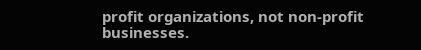profit organizations, not non-profit businesses.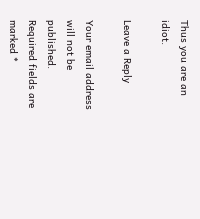Thus you are an idiot.

Leave a Reply

Your email address will not be published. Required fields are marked *